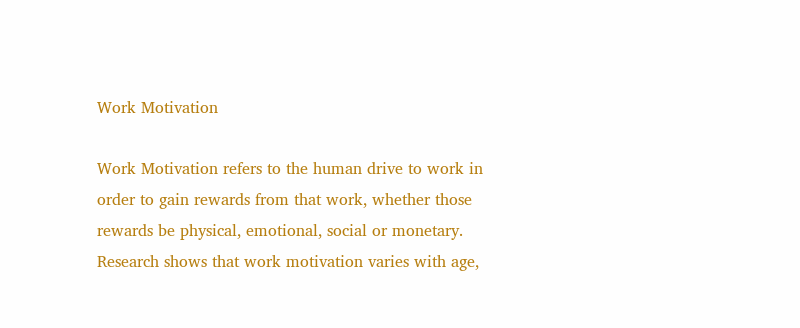Work Motivation

Work Motivation refers to the human drive to work in order to gain rewards from that work, whether those rewards be physical, emotional, social or monetary. Research shows that work motivation varies with age,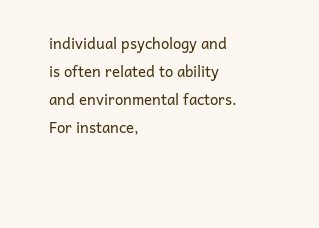individual psychology and is often related to ability and environmental factors. For instance,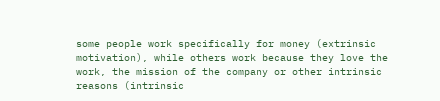some people work specifically for money (extrinsic motivation), while others work because they love the work, the mission of the company or other intrinsic reasons (intrinsic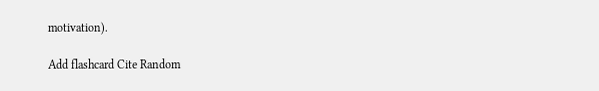motivation).

Add flashcard Cite Random